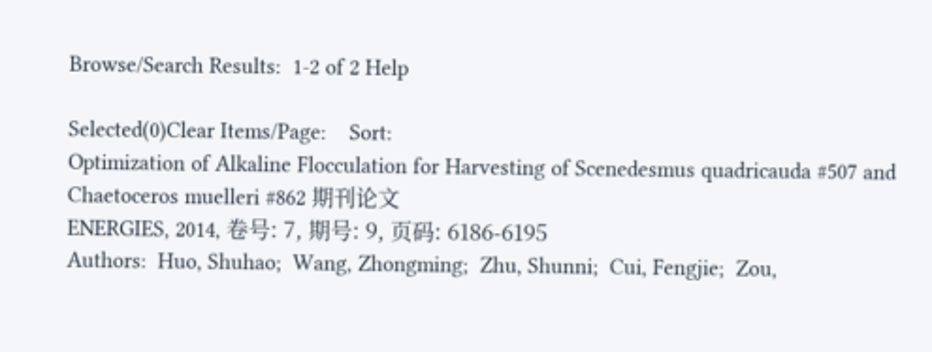Browse/Search Results:  1-2 of 2 Help

Selected(0)Clear Items/Page:    Sort:
Optimization of Alkaline Flocculation for Harvesting of Scenedesmus quadricauda #507 and Chaetoceros muelleri #862 期刊论文
ENERGIES, 2014, 卷号: 7, 期号: 9, 页码: 6186-6195
Authors:  Huo, Shuhao;  Wang, Zhongming;  Zhu, Shunni;  Cui, Fengjie;  Zou,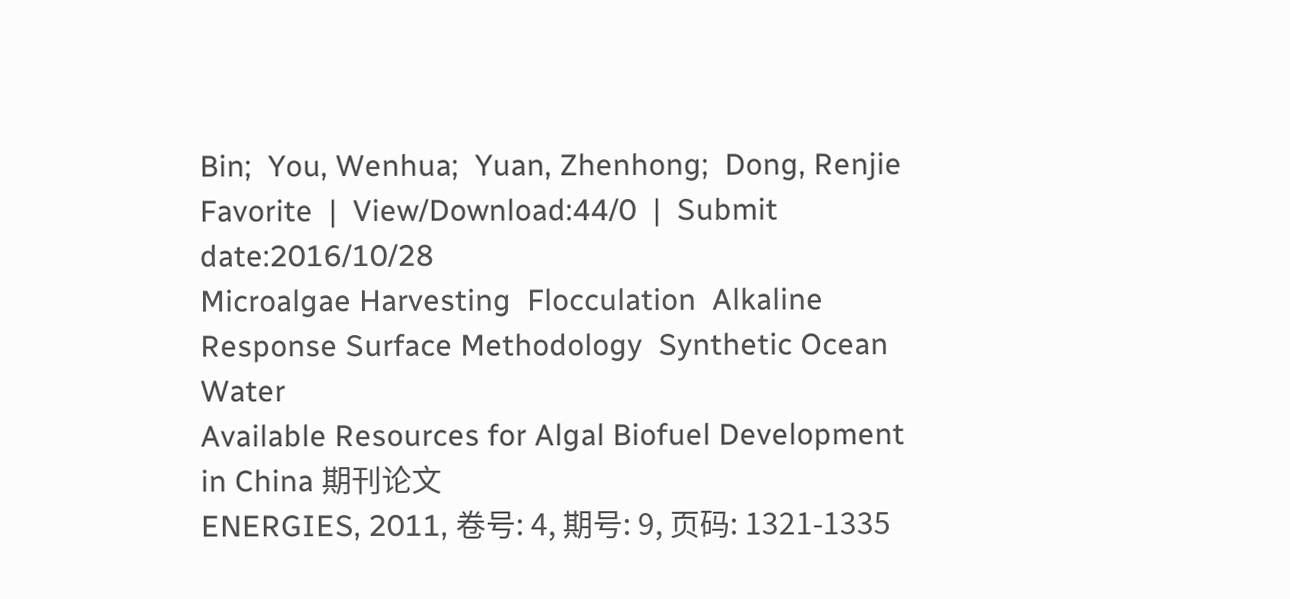Bin;  You, Wenhua;  Yuan, Zhenhong;  Dong, Renjie
Favorite  |  View/Download:44/0  |  Submit date:2016/10/28
Microalgae Harvesting  Flocculation  Alkaline  Response Surface Methodology  Synthetic Ocean Water
Available Resources for Algal Biofuel Development in China 期刊论文
ENERGIES, 2011, 卷号: 4, 期号: 9, 页码: 1321-1335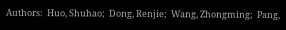Authors:  Huo, Shuhao;  Dong, Renjie;  Wang, Zhongming;  Pang,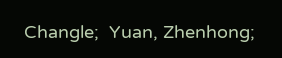Changle;  Yuan, Zhenhong;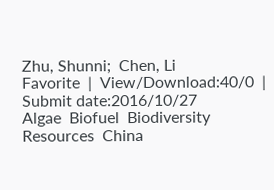Zhu, Shunni;  Chen, Li
Favorite  |  View/Download:40/0  |  Submit date:2016/10/27
Algae  Biofuel  Biodiversity  Resources  China